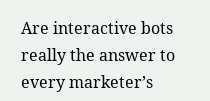Are interactive bots really the answer to every marketer’s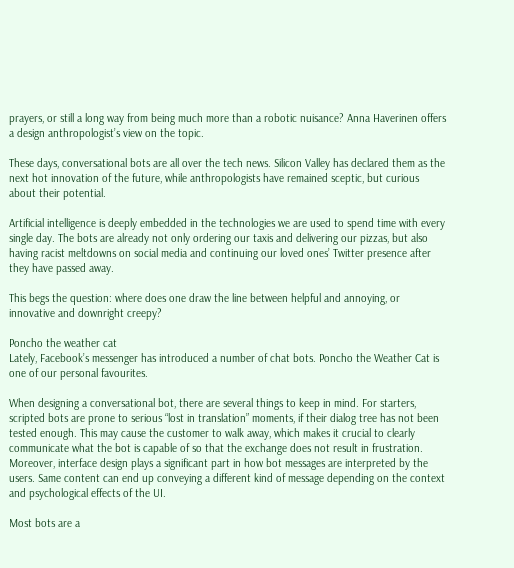prayers, or still a long way from being much more than a robotic nuisance? Anna Haverinen offers a design anthropologist’s view on the topic.

These days, conversational bots are all over the tech news. Silicon Valley has declared them as the next hot innovation of the future, while anthropologists have remained sceptic, but curious about their potential.

Artificial intelligence is deeply embedded in the technologies we are used to spend time with every single day. The bots are already not only ordering our taxis and delivering our pizzas, but also having racist meltdowns on social media and continuing our loved ones’ Twitter presence after they have passed away.

This begs the question: where does one draw the line between helpful and annoying, or innovative and downright creepy?

Poncho the weather cat
Lately, Facebook’s messenger has introduced a number of chat bots. Poncho the Weather Cat is one of our personal favourites.

When designing a conversational bot, there are several things to keep in mind. For starters, scripted bots are prone to serious “lost in translation” moments, if their dialog tree has not been tested enough. This may cause the customer to walk away, which makes it crucial to clearly communicate what the bot is capable of so that the exchange does not result in frustration. Moreover, interface design plays a significant part in how bot messages are interpreted by the users. Same content can end up conveying a different kind of message depending on the context and psychological effects of the UI.

Most bots are a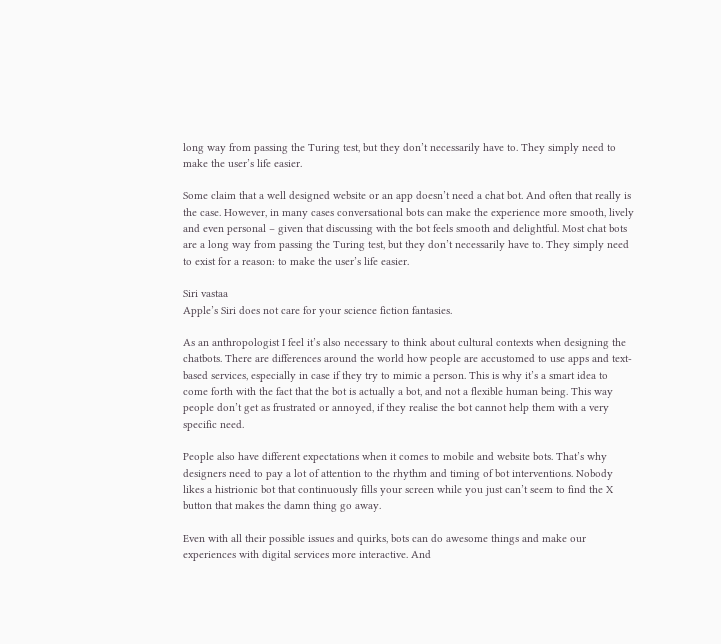long way from passing the Turing test, but they don’t necessarily have to. They simply need to make the user’s life easier.

Some claim that a well designed website or an app doesn’t need a chat bot. And often that really is the case. However, in many cases conversational bots can make the experience more smooth, lively and even personal – given that discussing with the bot feels smooth and delightful. Most chat bots are a long way from passing the Turing test, but they don’t necessarily have to. They simply need to exist for a reason: to make the user’s life easier.

Siri vastaa
Apple’s Siri does not care for your science fiction fantasies.

As an anthropologist I feel it’s also necessary to think about cultural contexts when designing the chatbots. There are differences around the world how people are accustomed to use apps and text-based services, especially in case if they try to mimic a person. This is why it’s a smart idea to come forth with the fact that the bot is actually a bot, and not a flexible human being. This way people don’t get as frustrated or annoyed, if they realise the bot cannot help them with a very specific need.

People also have different expectations when it comes to mobile and website bots. That’s why designers need to pay a lot of attention to the rhythm and timing of bot interventions. Nobody likes a histrionic bot that continuously fills your screen while you just can’t seem to find the X button that makes the damn thing go away.

Even with all their possible issues and quirks, bots can do awesome things and make our experiences with digital services more interactive. And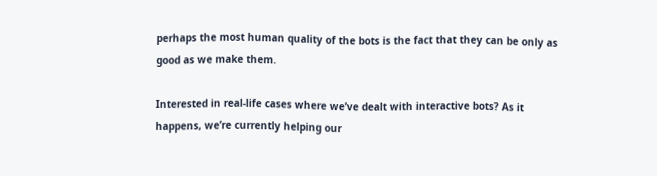perhaps the most human quality of the bots is the fact that they can be only as good as we make them.

Interested in real-life cases where we’ve dealt with interactive bots? As it happens, we’re currently helping our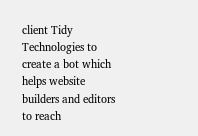client Tidy Technologies to create a bot which helps website builders and editors to reach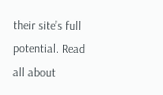their site’s full potential. Read all about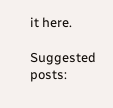it here.

Suggested posts: